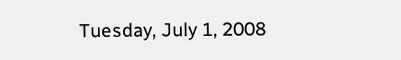Tuesday, July 1, 2008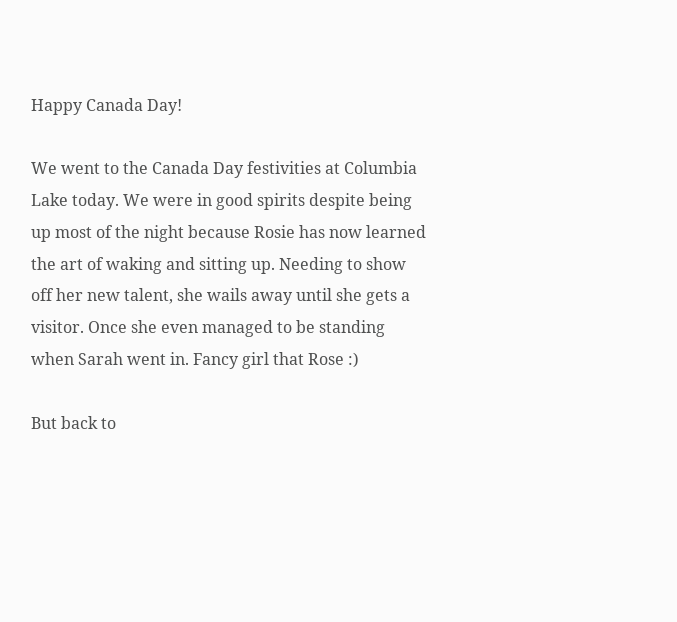Happy Canada Day!

We went to the Canada Day festivities at Columbia Lake today. We were in good spirits despite being up most of the night because Rosie has now learned the art of waking and sitting up. Needing to show off her new talent, she wails away until she gets a visitor. Once she even managed to be standing when Sarah went in. Fancy girl that Rose :)

But back to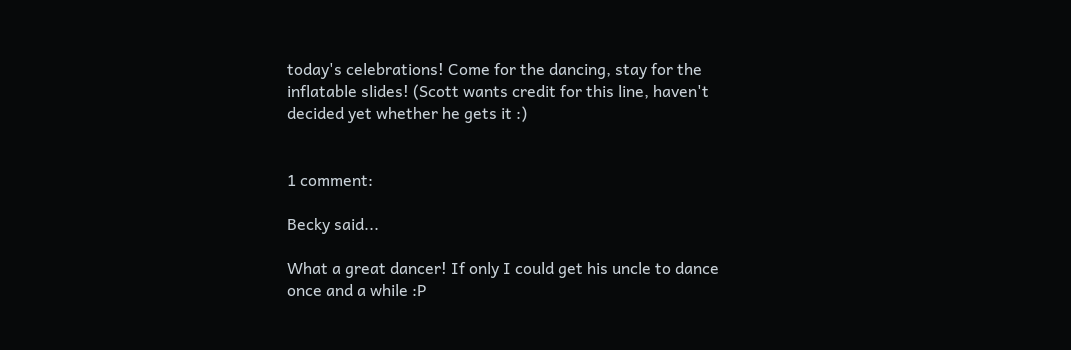today's celebrations! Come for the dancing, stay for the inflatable slides! (Scott wants credit for this line, haven't decided yet whether he gets it :)


1 comment:

Becky said...

What a great dancer! If only I could get his uncle to dance once and a while :P